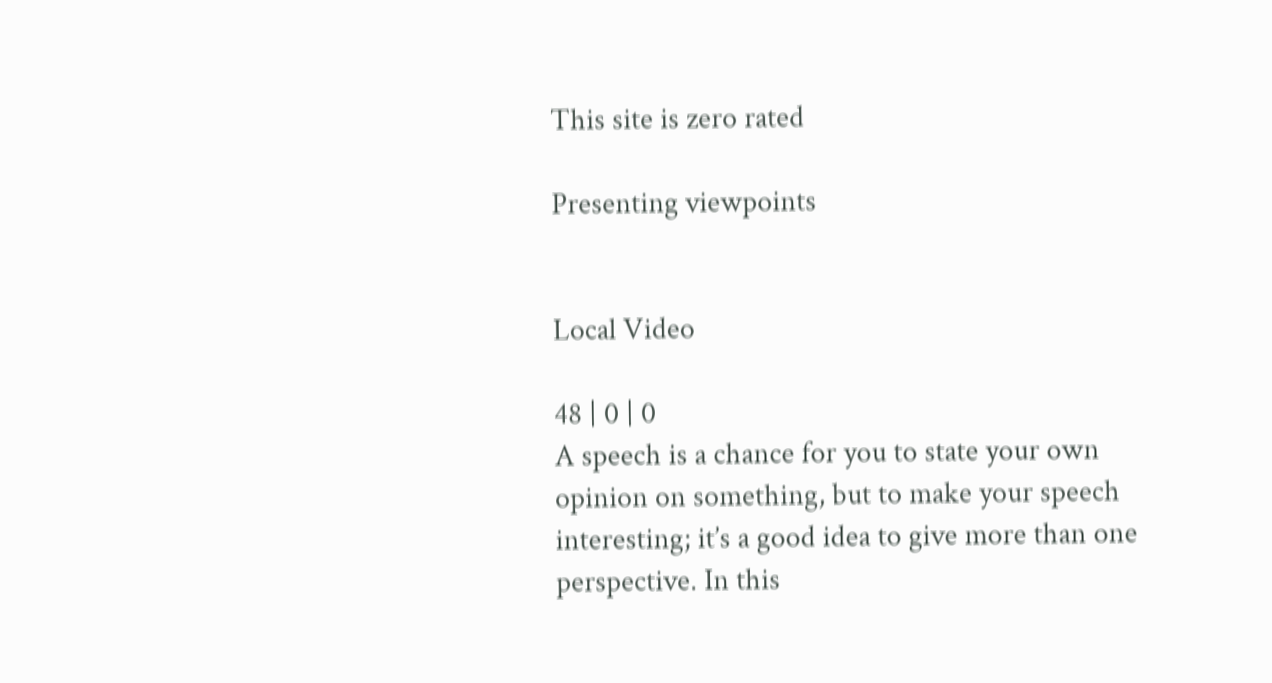This site is zero rated

Presenting viewpoints


Local Video

48 | 0 | 0
A speech is a chance for you to state your own opinion on something, but to make your speech interesting; it’s a good idea to give more than one perspective. In this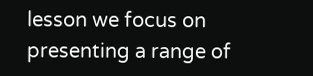lesson we focus on presenting a range of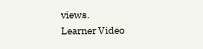views.
Learner Video